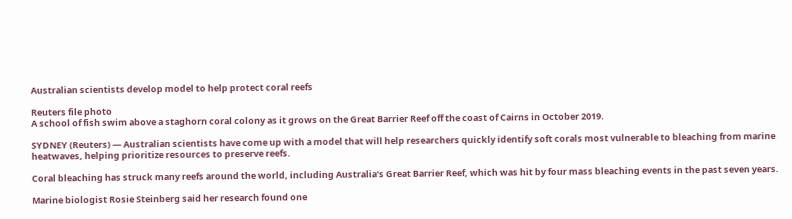Australian scientists develop model to help protect coral reefs

Reuters file photo
A school of fish swim above a staghorn coral colony as it grows on the Great Barrier Reef off the coast of Cairns in October 2019.

SYDNEY (Reuters) — Australian scientists have come up with a model that will help researchers quickly identify soft corals most vulnerable to bleaching from marine heatwaves, helping prioritize resources to preserve reefs.

Coral bleaching has struck many reefs around the world, including Australia’s Great Barrier Reef, which was hit by four mass bleaching events in the past seven years.

Marine biologist Rosie Steinberg said her research found one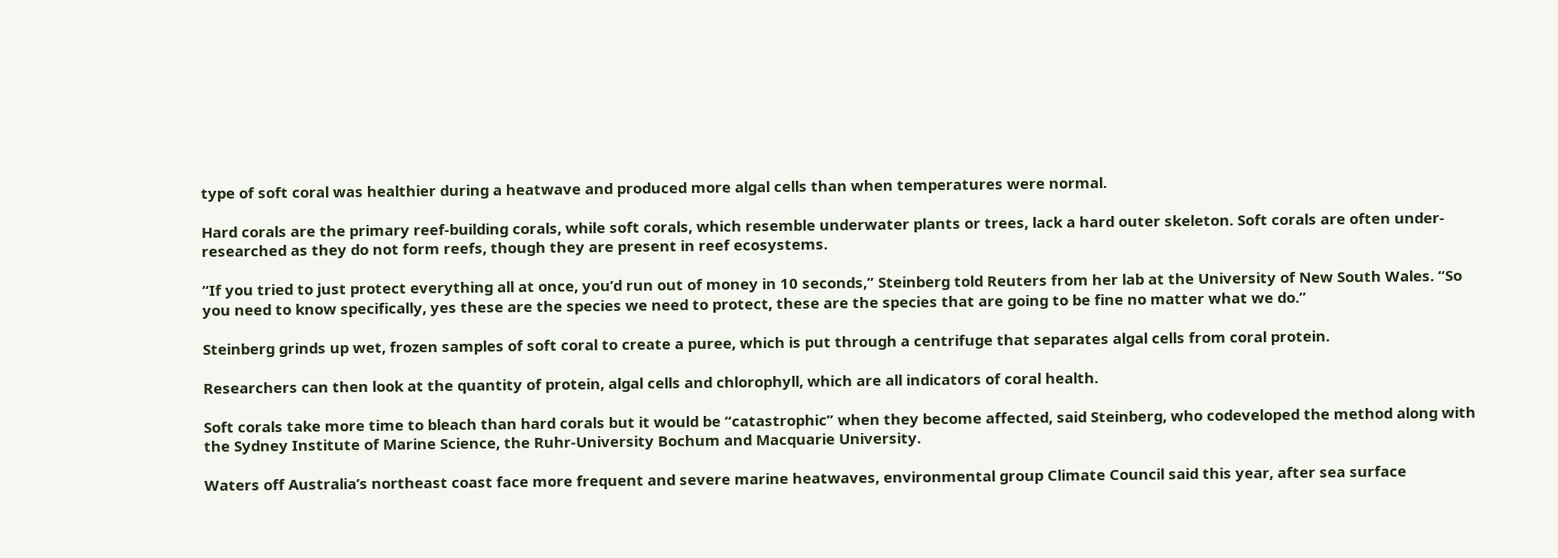type of soft coral was healthier during a heatwave and produced more algal cells than when temperatures were normal.

Hard corals are the primary reef-building corals, while soft corals, which resemble underwater plants or trees, lack a hard outer skeleton. Soft corals are often under-researched as they do not form reefs, though they are present in reef ecosystems.

“If you tried to just protect everything all at once, you’d run out of money in 10 seconds,” Steinberg told Reuters from her lab at the University of New South Wales. “So you need to know specifically, yes these are the species we need to protect, these are the species that are going to be fine no matter what we do.”

Steinberg grinds up wet, frozen samples of soft coral to create a puree, which is put through a centrifuge that separates algal cells from coral protein.

Researchers can then look at the quantity of protein, algal cells and chlorophyll, which are all indicators of coral health.

Soft corals take more time to bleach than hard corals but it would be “catastrophic” when they become affected, said Steinberg, who codeveloped the method along with the Sydney Institute of Marine Science, the Ruhr-University Bochum and Macquarie University.

Waters off Australia’s northeast coast face more frequent and severe marine heatwaves, environmental group Climate Council said this year, after sea surface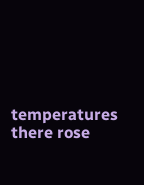temperatures there rose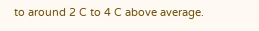to around 2 C to 4 C above average.